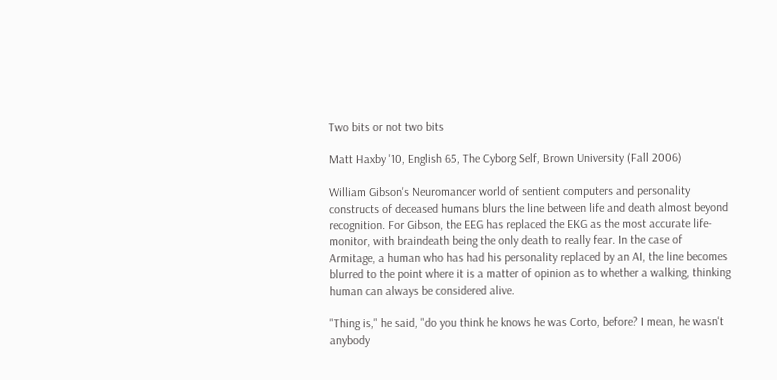Two bits or not two bits

Matt Haxby '10, English 65, The Cyborg Self, Brown University (Fall 2006)

William Gibson's Neuromancer world of sentient computers and personality constructs of deceased humans blurs the line between life and death almost beyond recognition. For Gibson, the EEG has replaced the EKG as the most accurate life-monitor, with braindeath being the only death to really fear. In the case of Armitage, a human who has had his personality replaced by an AI, the line becomes blurred to the point where it is a matter of opinion as to whether a walking, thinking human can always be considered alive.

"Thing is," he said, "do you think he knows he was Corto, before? I mean, he wasn't anybody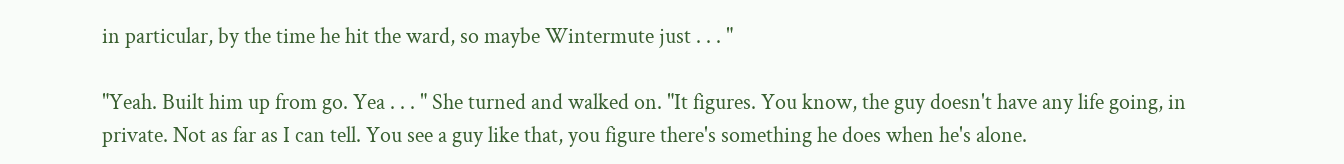in particular, by the time he hit the ward, so maybe Wintermute just . . . "

"Yeah. Built him up from go. Yea . . . " She turned and walked on. "It figures. You know, the guy doesn't have any life going, in private. Not as far as I can tell. You see a guy like that, you figure there's something he does when he's alone.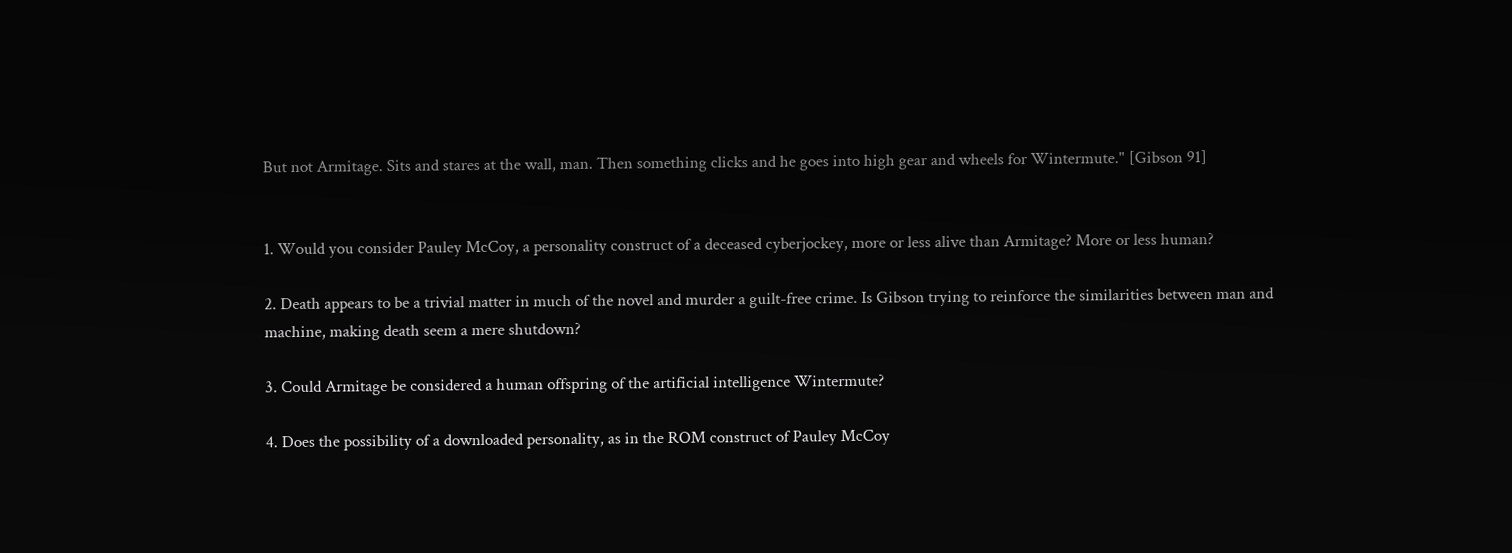But not Armitage. Sits and stares at the wall, man. Then something clicks and he goes into high gear and wheels for Wintermute." [Gibson 91]


1. Would you consider Pauley McCoy, a personality construct of a deceased cyberjockey, more or less alive than Armitage? More or less human?

2. Death appears to be a trivial matter in much of the novel and murder a guilt-free crime. Is Gibson trying to reinforce the similarities between man and machine, making death seem a mere shutdown?

3. Could Armitage be considered a human offspring of the artificial intelligence Wintermute?

4. Does the possibility of a downloaded personality, as in the ROM construct of Pauley McCoy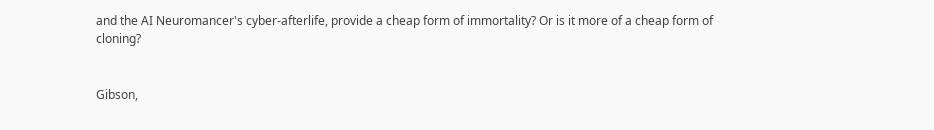and the AI Neuromancer's cyber-afterlife, provide a cheap form of immortality? Or is it more of a cheap form of cloning?


Gibson,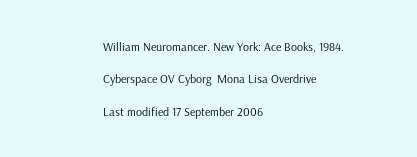William Neuromancer. New York: Ace Books, 1984.

Cyberspace OV Cyborg  Mona Lisa Overdrive

Last modified 17 September 2006